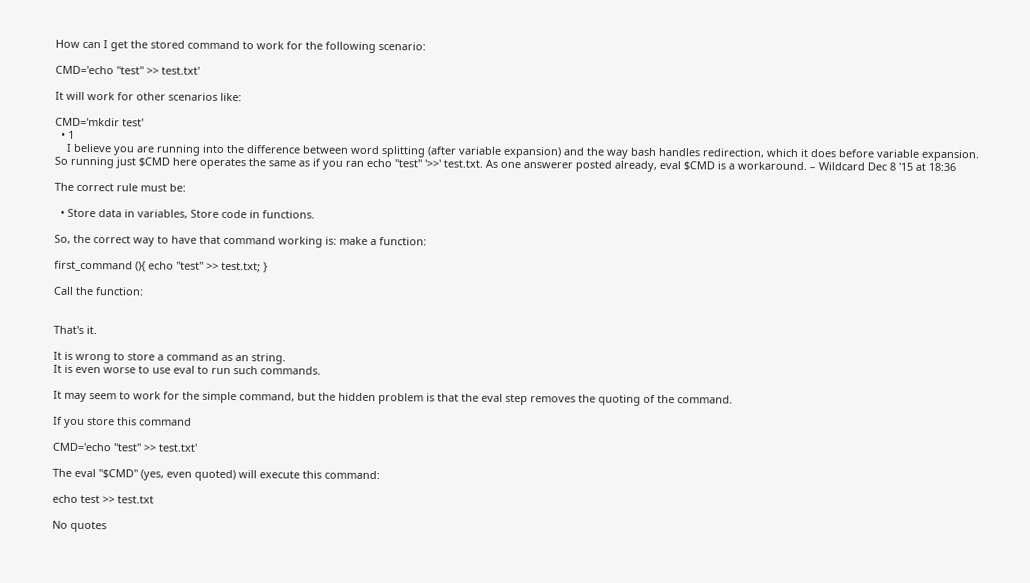How can I get the stored command to work for the following scenario:

CMD='echo "test" >> test.txt'

It will work for other scenarios like:

CMD='mkdir test'
  • 1
    I believe you are running into the difference between word splitting (after variable expansion) and the way bash handles redirection, which it does before variable expansion. So running just $CMD here operates the same as if you ran echo "test" '>>' test.txt. As one answerer posted already, eval $CMD is a workaround. – Wildcard Dec 8 '15 at 18:36

The correct rule must be:

  • Store data in variables, Store code in functions.

So, the correct way to have that command working is: make a function:

first_command (){ echo "test" >> test.txt; }

Call the function:


That's it.

It is wrong to store a command as an string.
It is even worse to use eval to run such commands.

It may seem to work for the simple command, but the hidden problem is that the eval step removes the quoting of the command.

If you store this command

CMD='echo "test" >> test.txt'

The eval "$CMD" (yes, even quoted) will execute this command:

echo test >> test.txt

No quotes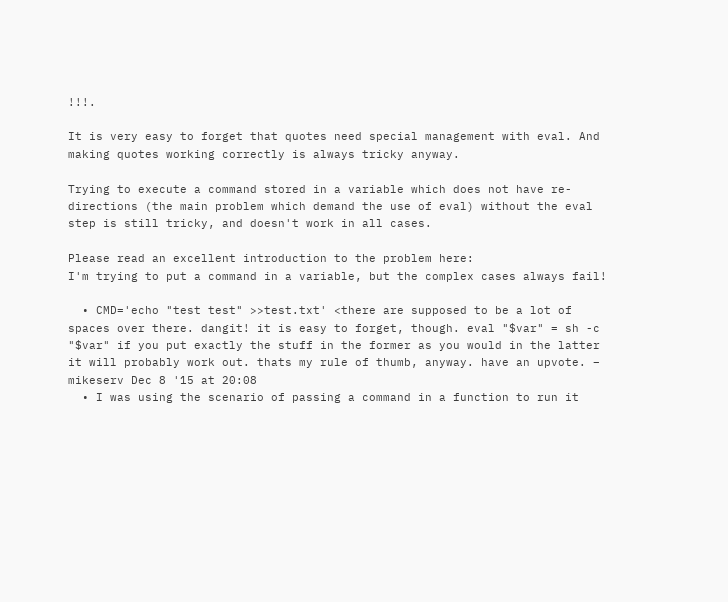!!!.

It is very easy to forget that quotes need special management with eval. And making quotes working correctly is always tricky anyway.

Trying to execute a command stored in a variable which does not have re-directions (the main problem which demand the use of eval) without the eval step is still tricky, and doesn't work in all cases.

Please read an excellent introduction to the problem here:
I'm trying to put a command in a variable, but the complex cases always fail!

  • CMD='echo "test test" >>test.txt' <there are supposed to be a lot of spaces over there. dangit! it is easy to forget, though. eval "$var" = sh -c "$var" if you put exactly the stuff in the former as you would in the latter it will probably work out. thats my rule of thumb, anyway. have an upvote. – mikeserv Dec 8 '15 at 20:08
  • I was using the scenario of passing a command in a function to run it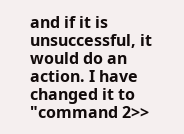and if it is unsuccessful, it would do an action. I have changed it to "command 2>>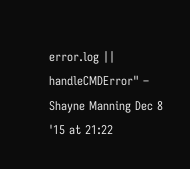error.log || handleCMDError" – Shayne Manning Dec 8 '15 at 21:22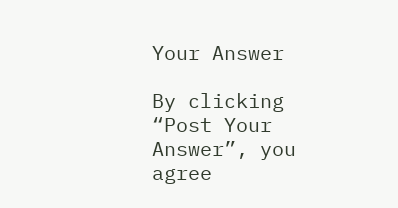Your Answer

By clicking “Post Your Answer”, you agree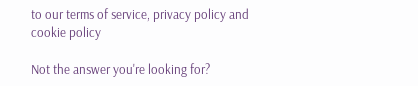to our terms of service, privacy policy and cookie policy

Not the answer you're looking for?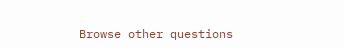Browse other questions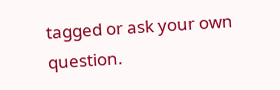tagged or ask your own question.